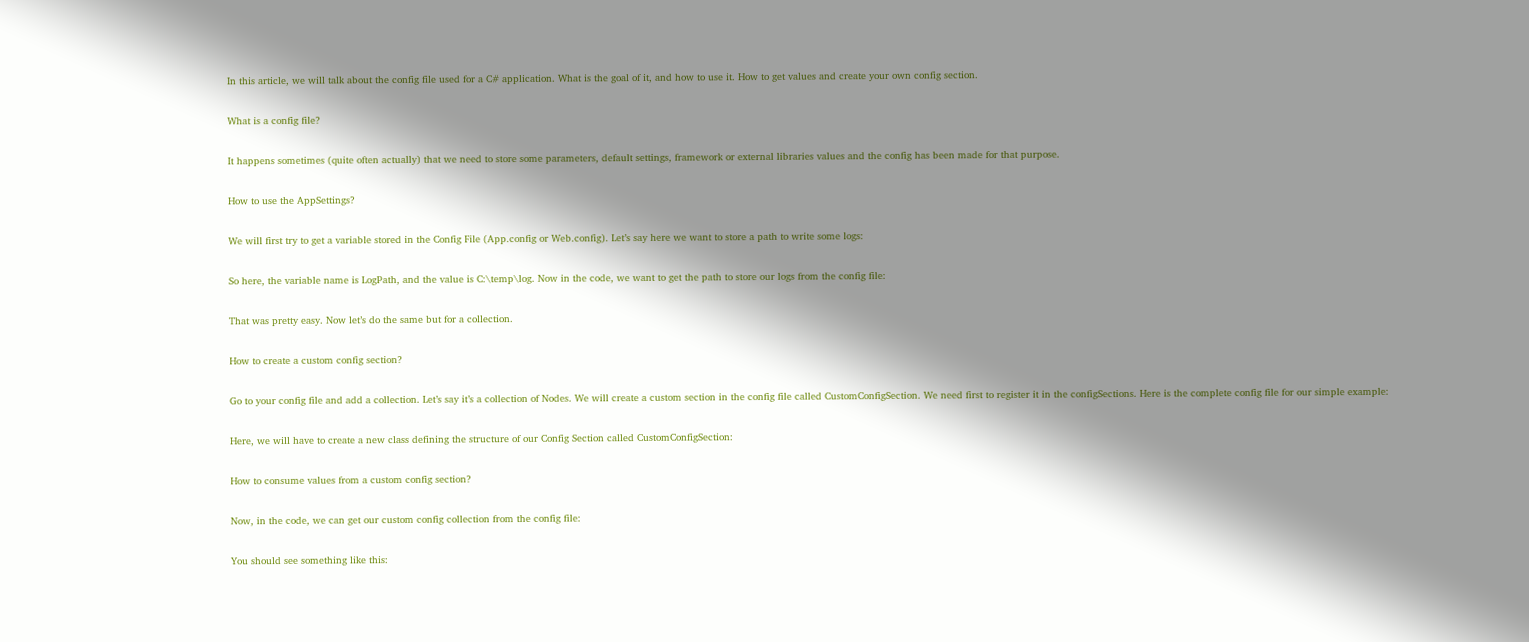In this article, we will talk about the config file used for a C# application. What is the goal of it, and how to use it. How to get values and create your own config section.

What is a config file?

It happens sometimes (quite often actually) that we need to store some parameters, default settings, framework or external libraries values and the config has been made for that purpose.

How to use the AppSettings?

We will first try to get a variable stored in the Config File (App.config or Web.config). Let’s say here we want to store a path to write some logs:

So here, the variable name is LogPath, and the value is C:\temp\log. Now in the code, we want to get the path to store our logs from the config file:

That was pretty easy. Now let’s do the same but for a collection.

How to create a custom config section?

Go to your config file and add a collection. Let’s say it’s a collection of Nodes. We will create a custom section in the config file called CustomConfigSection. We need first to register it in the configSections. Here is the complete config file for our simple example:

Here, we will have to create a new class defining the structure of our Config Section called CustomConfigSection:

How to consume values from a custom config section?

Now, in the code, we can get our custom config collection from the config file:

You should see something like this: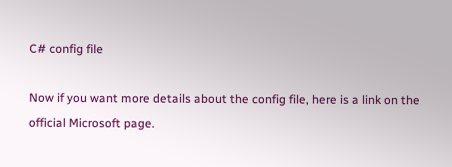C# config file

Now if you want more details about the config file, here is a link on the official Microsoft page.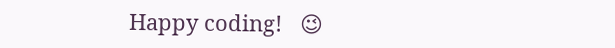Happy coding!   😉